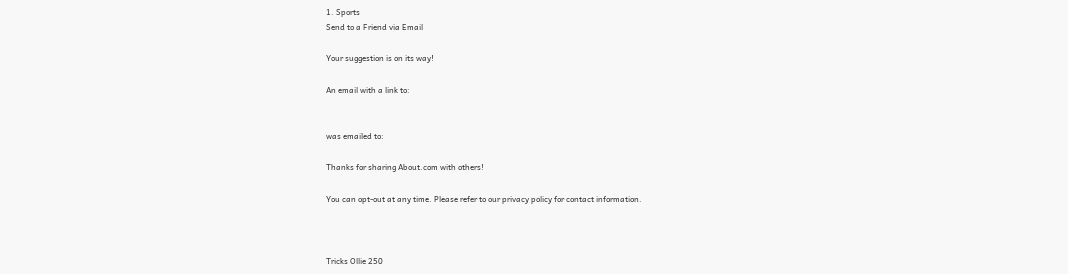1. Sports
Send to a Friend via Email

Your suggestion is on its way!

An email with a link to:


was emailed to:

Thanks for sharing About.com with others!

You can opt-out at any time. Please refer to our privacy policy for contact information.



Tricks Ollie 250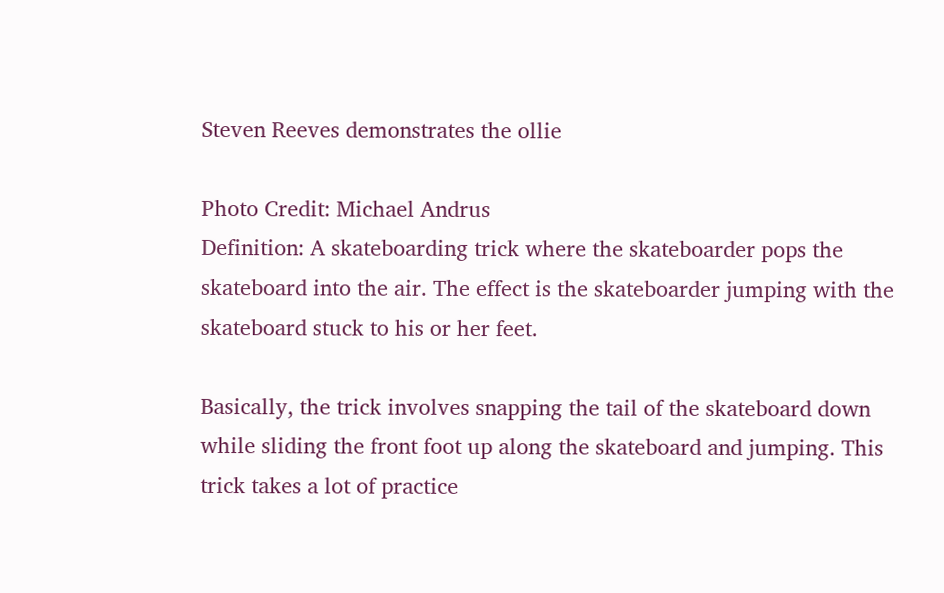Steven Reeves demonstrates the ollie

Photo Credit: Michael Andrus
Definition: A skateboarding trick where the skateboarder pops the skateboard into the air. The effect is the skateboarder jumping with the skateboard stuck to his or her feet.

Basically, the trick involves snapping the tail of the skateboard down while sliding the front foot up along the skateboard and jumping. This trick takes a lot of practice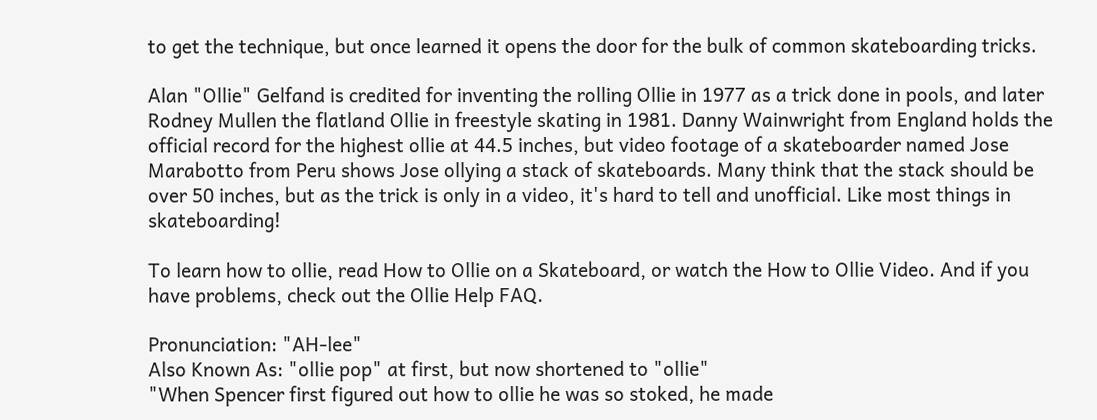to get the technique, but once learned it opens the door for the bulk of common skateboarding tricks.

Alan "Ollie" Gelfand is credited for inventing the rolling Ollie in 1977 as a trick done in pools, and later Rodney Mullen the flatland Ollie in freestyle skating in 1981. Danny Wainwright from England holds the official record for the highest ollie at 44.5 inches, but video footage of a skateboarder named Jose Marabotto from Peru shows Jose ollying a stack of skateboards. Many think that the stack should be over 50 inches, but as the trick is only in a video, it's hard to tell and unofficial. Like most things in skateboarding!

To learn how to ollie, read How to Ollie on a Skateboard, or watch the How to Ollie Video. And if you have problems, check out the Ollie Help FAQ.

Pronunciation: "AH-lee"
Also Known As: "ollie pop" at first, but now shortened to "ollie"
"When Spencer first figured out how to ollie he was so stoked, he made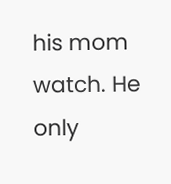his mom watch. He only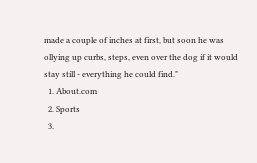made a couple of inches at first, but soon he was ollying up curbs, steps, even over the dog if it would stay still - everything he could find."
  1. About.com
  2. Sports
  3.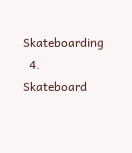Skateboarding
  4. Skateboard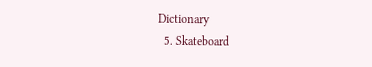Dictionary
  5. Skateboard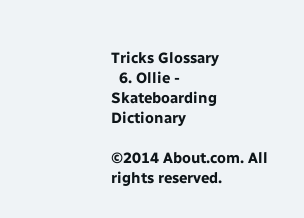Tricks Glossary
  6. Ollie - Skateboarding Dictionary

©2014 About.com. All rights reserved.